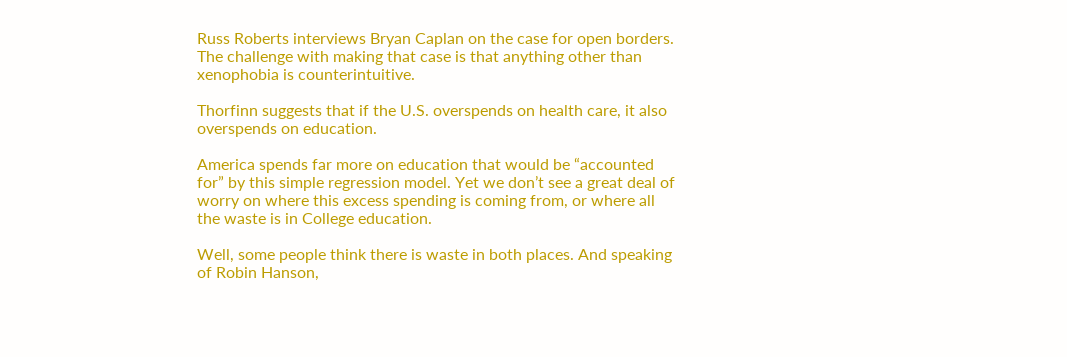Russ Roberts interviews Bryan Caplan on the case for open borders. The challenge with making that case is that anything other than xenophobia is counterintuitive.

Thorfinn suggests that if the U.S. overspends on health care, it also overspends on education.

America spends far more on education that would be “accounted for” by this simple regression model. Yet we don’t see a great deal of worry on where this excess spending is coming from, or where all the waste is in College education.

Well, some people think there is waste in both places. And speaking of Robin Hanson,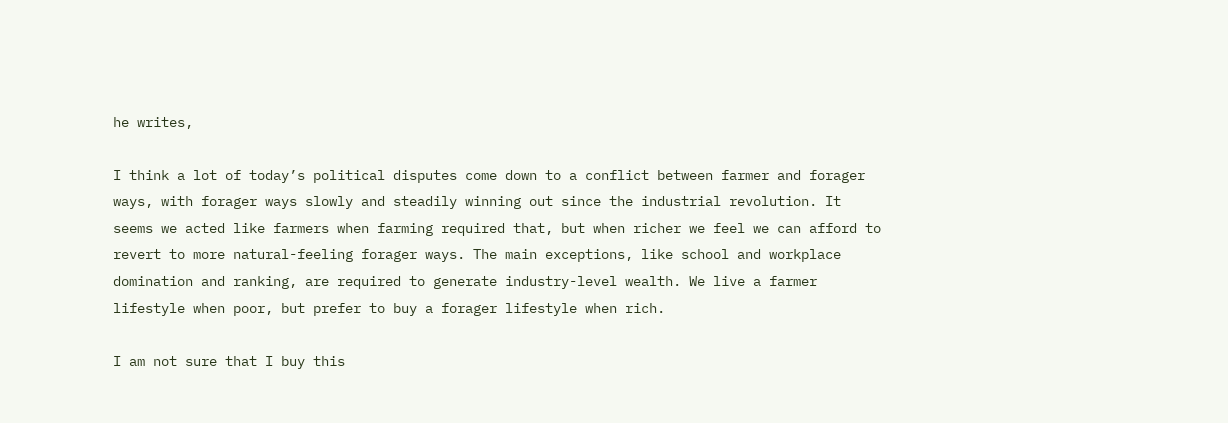he writes,

I think a lot of today’s political disputes come down to a conflict between farmer and forager ways, with forager ways slowly and steadily winning out since the industrial revolution. It seems we acted like farmers when farming required that, but when richer we feel we can afford to revert to more natural-feeling forager ways. The main exceptions, like school and workplace domination and ranking, are required to generate industry-level wealth. We live a farmer lifestyle when poor, but prefer to buy a forager lifestyle when rich.

I am not sure that I buy this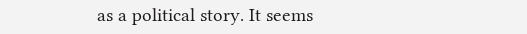as a political story. It seems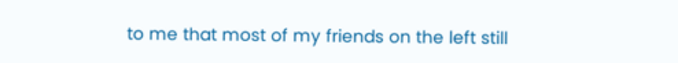to me that most of my friends on the left still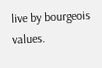live by bourgeois values.